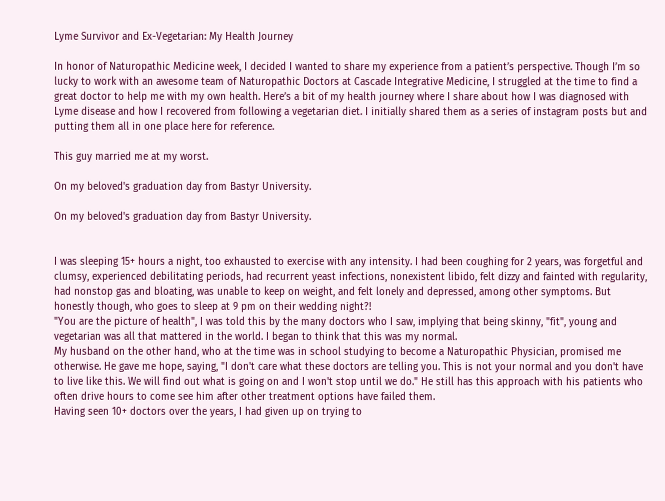Lyme Survivor and Ex-Vegetarian: My Health Journey

In honor of Naturopathic Medicine week, I decided I wanted to share my experience from a patient’s perspective. Though I’m so lucky to work with an awesome team of Naturopathic Doctors at Cascade Integrative Medicine, I struggled at the time to find a great doctor to help me with my own health. Here’s a bit of my health journey where I share about how I was diagnosed with Lyme disease and how I recovered from following a vegetarian diet. I initially shared them as a series of instagram posts but and putting them all in one place here for reference.

This guy married me at my worst.

On my beloved's graduation day from Bastyr University.

On my beloved's graduation day from Bastyr University.


I was sleeping 15+ hours a night, too exhausted to exercise with any intensity. I had been coughing for 2 years, was forgetful and clumsy, experienced debilitating periods, had recurrent yeast infections, nonexistent libido, felt dizzy and fainted with regularity, had nonstop gas and bloating, was unable to keep on weight, and felt lonely and depressed, among other symptoms. But honestly though, who goes to sleep at 9 pm on their wedding night?!
"You are the picture of health", I was told this by the many doctors who I saw, implying that being skinny, "fit", young and vegetarian was all that mattered in the world. I began to think that this was my normal.
My husband on the other hand, who at the time was in school studying to become a Naturopathic Physician, promised me otherwise. He gave me hope, saying, "I don't care what these doctors are telling you. This is not your normal and you don't have to live like this. We will find out what is going on and I won't stop until we do." He still has this approach with his patients who often drive hours to come see him after other treatment options have failed them.
Having seen 10+ doctors over the years, I had given up on trying to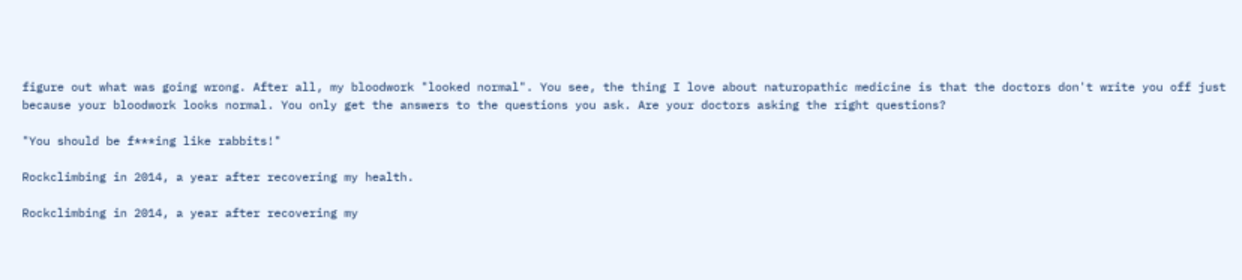figure out what was going wrong. After all, my bloodwork "looked normal". You see, the thing I love about naturopathic medicine is that the doctors don't write you off just because your bloodwork looks normal. You only get the answers to the questions you ask. Are your doctors asking the right questions?

"You should be f***ing like rabbits!"

Rockclimbing in 2014, a year after recovering my health.

Rockclimbing in 2014, a year after recovering my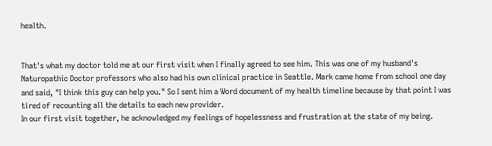health.


That's what my doctor told me at our first visit when I finally agreed to see him. This was one of my husband's Naturopathic Doctor professors who also had his own clinical practice in Seattle. Mark came home from school one day and said, "I think this guy can help you." So I sent him a Word document of my health timeline because by that point I was tired of recounting all the details to each new provider.
In our first visit together, he acknowledged my feelings of hopelessness and frustration at the state of my being.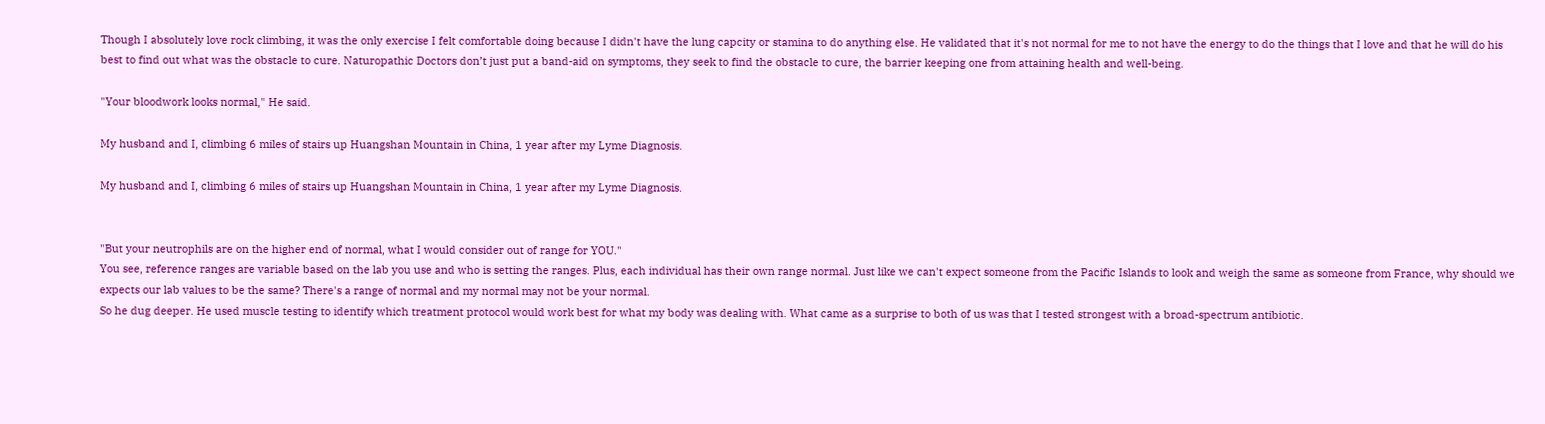Though I absolutely love rock climbing, it was the only exercise I felt comfortable doing because I didn't have the lung capcity or stamina to do anything else. He validated that it's not normal for me to not have the energy to do the things that I love and that he will do his best to find out what was the obstacle to cure. Naturopathic Doctors don’t just put a band-aid on symptoms, they seek to find the obstacle to cure, the barrier keeping one from attaining health and well-being.

"Your bloodwork looks normal," He said.

My husband and I, climbing 6 miles of stairs up Huangshan Mountain in China, 1 year after my Lyme Diagnosis.

My husband and I, climbing 6 miles of stairs up Huangshan Mountain in China, 1 year after my Lyme Diagnosis.


"But your neutrophils are on the higher end of normal, what I would consider out of range for YOU."
You see, reference ranges are variable based on the lab you use and who is setting the ranges. Plus, each individual has their own range normal. Just like we can't expect someone from the Pacific Islands to look and weigh the same as someone from France, why should we expects our lab values to be the same? There's a range of normal and my normal may not be your normal.
So he dug deeper. He used muscle testing to identify which treatment protocol would work best for what my body was dealing with. What came as a surprise to both of us was that I tested strongest with a broad-spectrum antibiotic.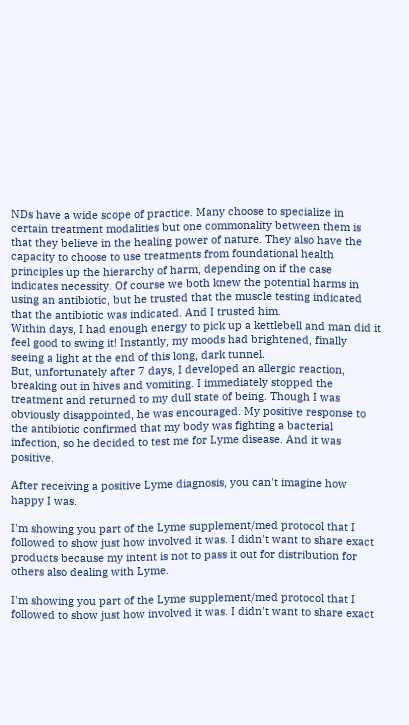NDs have a wide scope of practice. Many choose to specialize in certain treatment modalities but one commonality between them is that they believe in the healing power of nature. They also have the capacity to choose to use treatments from foundational health principles up the hierarchy of harm, depending on if the case indicates necessity. Of course we both knew the potential harms in using an antibiotic, but he trusted that the muscle testing indicated that the antibiotic was indicated. And I trusted him.
Within days, I had enough energy to pick up a kettlebell and man did it feel good to swing it! Instantly, my moods had brightened, finally seeing a light at the end of this long, dark tunnel.
But, unfortunately after 7 days, I developed an allergic reaction, breaking out in hives and vomiting. I immediately stopped the treatment and returned to my dull state of being. Though I was obviously disappointed, he was encouraged. My positive response to the antibiotic confirmed that my body was fighting a bacterial infection, so he decided to test me for Lyme disease. And it was positive.

After receiving a positive Lyme diagnosis, you can't imagine how happy I was.

I'm showing you part of the Lyme supplement/med protocol that I followed to show just how involved it was. I didn't want to share exact products because my intent is not to pass it out for distribution for others also dealing with Lyme.

I'm showing you part of the Lyme supplement/med protocol that I followed to show just how involved it was. I didn't want to share exact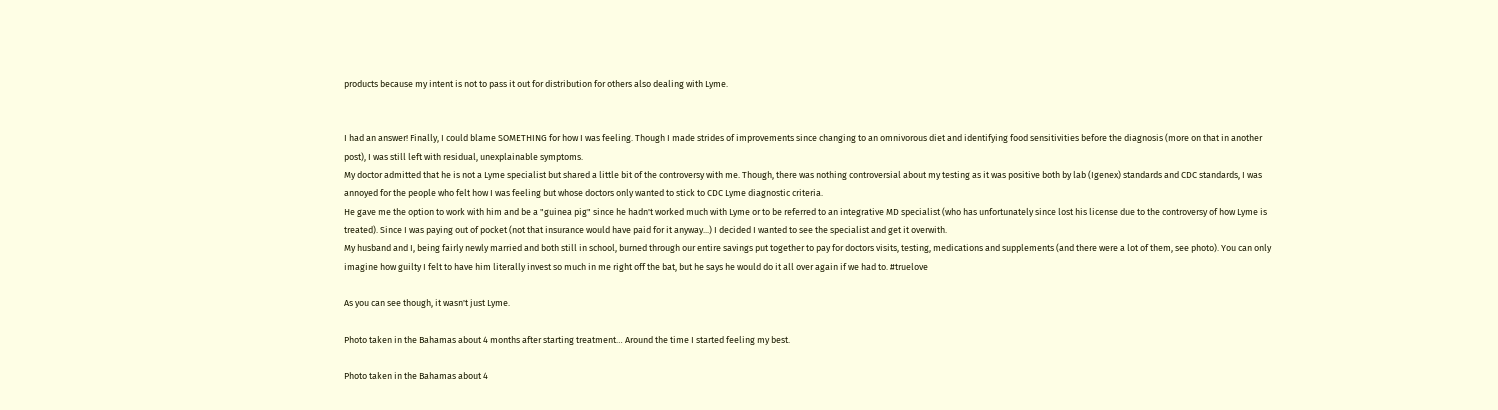products because my intent is not to pass it out for distribution for others also dealing with Lyme.


I had an answer! Finally, I could blame SOMETHING for how I was feeling. Though I made strides of improvements since changing to an omnivorous diet and identifying food sensitivities before the diagnosis (more on that in another post), I was still left with residual, unexplainable symptoms.
My doctor admitted that he is not a Lyme specialist but shared a little bit of the controversy with me. Though, there was nothing controversial about my testing as it was positive both by lab (Igenex) standards and CDC standards, I was annoyed for the people who felt how I was feeling but whose doctors only wanted to stick to CDC Lyme diagnostic criteria.
He gave me the option to work with him and be a "guinea pig" since he hadn't worked much with Lyme or to be referred to an integrative MD specialist (who has unfortunately since lost his license due to the controversy of how Lyme is treated). Since I was paying out of pocket (not that insurance would have paid for it anyway...) I decided I wanted to see the specialist and get it overwith.
My husband and I, being fairly newly married and both still in school, burned through our entire savings put together to pay for doctors visits, testing, medications and supplements (and there were a lot of them, see photo). You can only imagine how guilty I felt to have him literally invest so much in me right off the bat, but he says he would do it all over again if we had to. #truelove

As you can see though, it wasn't just Lyme.

Photo taken in the Bahamas about 4 months after starting treatment… Around the time I started feeling my best.

Photo taken in the Bahamas about 4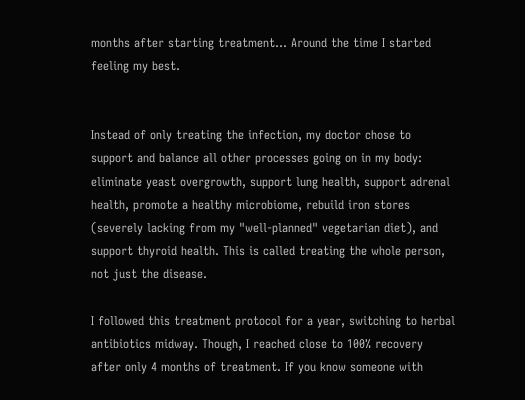months after starting treatment… Around the time I started feeling my best.


Instead of only treating the infection, my doctor chose to support and balance all other processes going on in my body: eliminate yeast overgrowth, support lung health, support adrenal health, promote a healthy microbiome, rebuild iron stores (severely lacking from my "well-planned" vegetarian diet), and support thyroid health. This is called treating the whole person, not just the disease.

I followed this treatment protocol for a year, switching to herbal antibiotics midway. Though, I reached close to 100% recovery after only 4 months of treatment. If you know someone with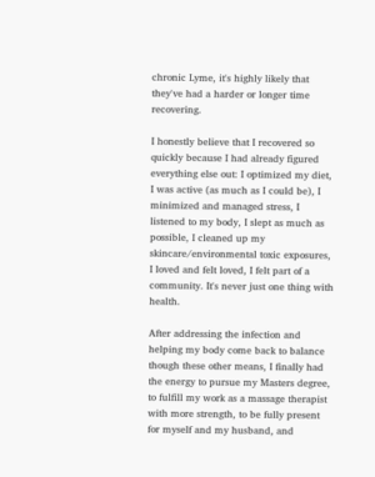chronic Lyme, it's highly likely that they've had a harder or longer time recovering.

I honestly believe that I recovered so quickly because I had already figured everything else out: I optimized my diet, I was active (as much as I could be), I minimized and managed stress, I listened to my body, I slept as much as possible, I cleaned up my skincare/environmental toxic exposures, I loved and felt loved, I felt part of a community. It's never just one thing with health.

After addressing the infection and helping my body come back to balance though these other means, I finally had the energy to pursue my Masters degree, to fulfill my work as a massage therapist with more strength, to be fully present for myself and my husband, and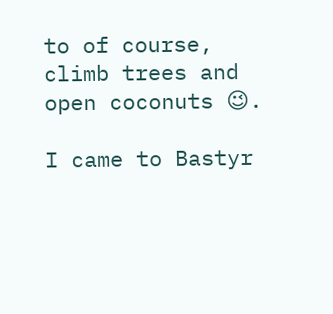to of course, climb trees and open coconuts 😉.

I came to Bastyr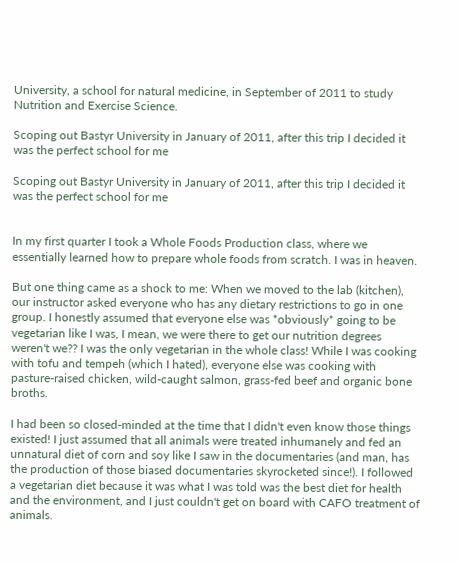University, a school for natural medicine, in September of 2011 to study Nutrition and Exercise Science.

Scoping out Bastyr University in January of 2011, after this trip I decided it was the perfect school for me

Scoping out Bastyr University in January of 2011, after this trip I decided it was the perfect school for me


In my first quarter I took a Whole Foods Production class, where we essentially learned how to prepare whole foods from scratch. I was in heaven.

But one thing came as a shock to me: When we moved to the lab (kitchen), our instructor asked everyone who has any dietary restrictions to go in one group. I honestly assumed that everyone else was *obviously* going to be vegetarian like I was, I mean, we were there to get our nutrition degrees weren't we?? I was the only vegetarian in the whole class! While I was cooking with tofu and tempeh (which I hated), everyone else was cooking with pasture-raised chicken, wild-caught salmon, grass-fed beef and organic bone broths.

I had been so closed-minded at the time that I didn't even know those things existed! I just assumed that all animals were treated inhumanely and fed an unnatural diet of corn and soy like I saw in the documentaries (and man, has the production of those biased documentaries skyrocketed since!). I followed a vegetarian diet because it was what I was told was the best diet for health and the environment, and I just couldn't get on board with CAFO treatment of animals.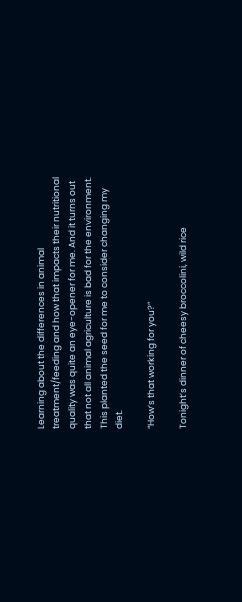Learning about the differences in animal treatment/feeding and how that impacts their nutritional quality was quite an eye-opener for me. And it turns out that not all animal agriculture is bad for the environment. This planted the seed for me to consider changing my diet.

“How’s that working for you?”

Tonight’s dinner of cheesy broccolini, wild rice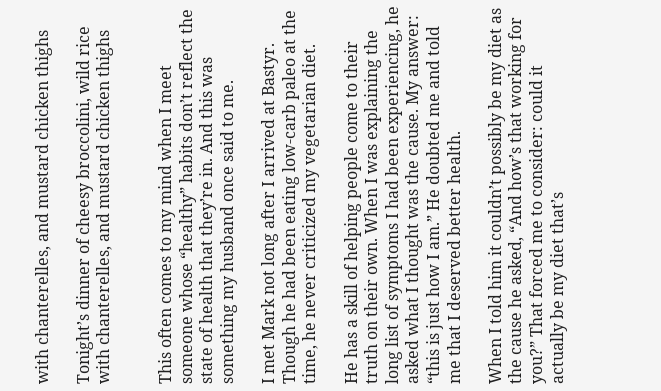with chanterelles, and mustard chicken thighs

Tonight’s dinner of cheesy broccolini, wild rice with chanterelles, and mustard chicken thighs


This often comes to my mind when I meet someone whose “healthy” habits don’t reflect the state of health that they’re in. And this was something my husband once said to me.

I met Mark not long after I arrived at Bastyr. Though he had been eating low-carb paleo at the time, he never criticized my vegetarian diet.

He has a skill of helping people come to their truth on their own. When I was explaining the long list of symptoms I had been experiencing, he asked what I thought was the cause. My answer: “this is just how I am.” He doubted me and told me that I deserved better health.

When I told him it couldn’t possibly be my diet as the cause he asked, “And how’s that working for you?” That forced me to consider: could it actually be my diet that’s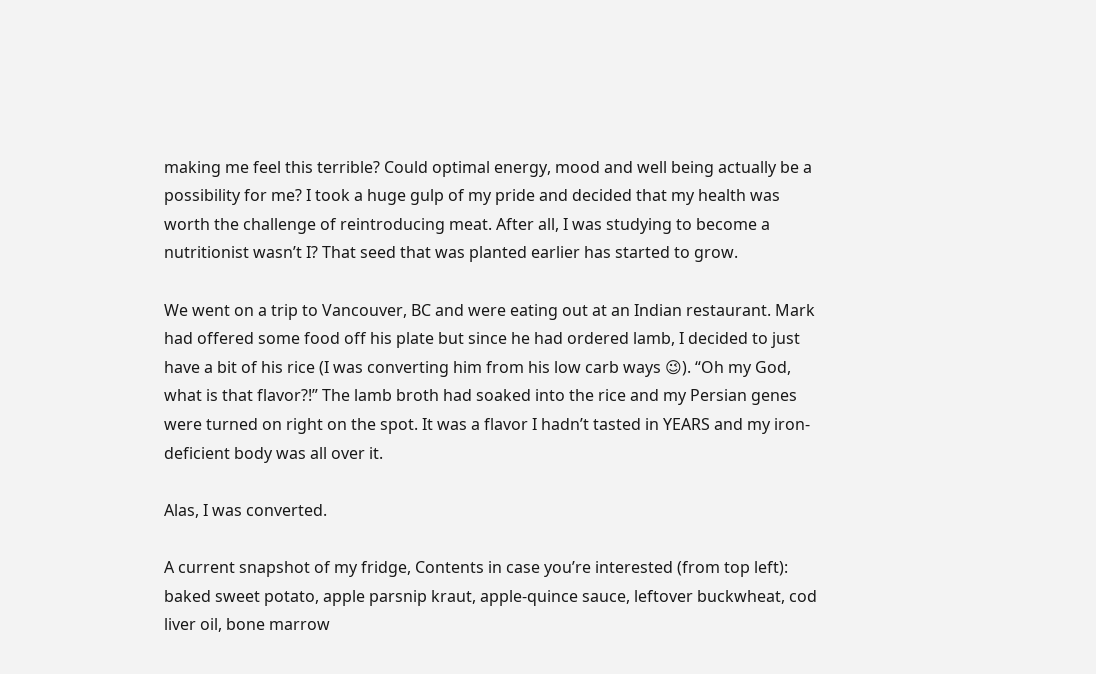making me feel this terrible? Could optimal energy, mood and well being actually be a possibility for me? I took a huge gulp of my pride and decided that my health was worth the challenge of reintroducing meat. After all, I was studying to become a nutritionist wasn’t I? That seed that was planted earlier has started to grow.

We went on a trip to Vancouver, BC and were eating out at an Indian restaurant. Mark had offered some food off his plate but since he had ordered lamb, I decided to just have a bit of his rice (I was converting him from his low carb ways 😉). “Oh my God, what is that flavor?!” The lamb broth had soaked into the rice and my Persian genes were turned on right on the spot. It was a flavor I hadn’t tasted in YEARS and my iron-deficient body was all over it.

Alas, I was converted.

A current snapshot of my fridge, Contents in case you’re interested (from top left): baked sweet potato, apple parsnip kraut, apple-quince sauce, leftover buckwheat, cod liver oil, bone marrow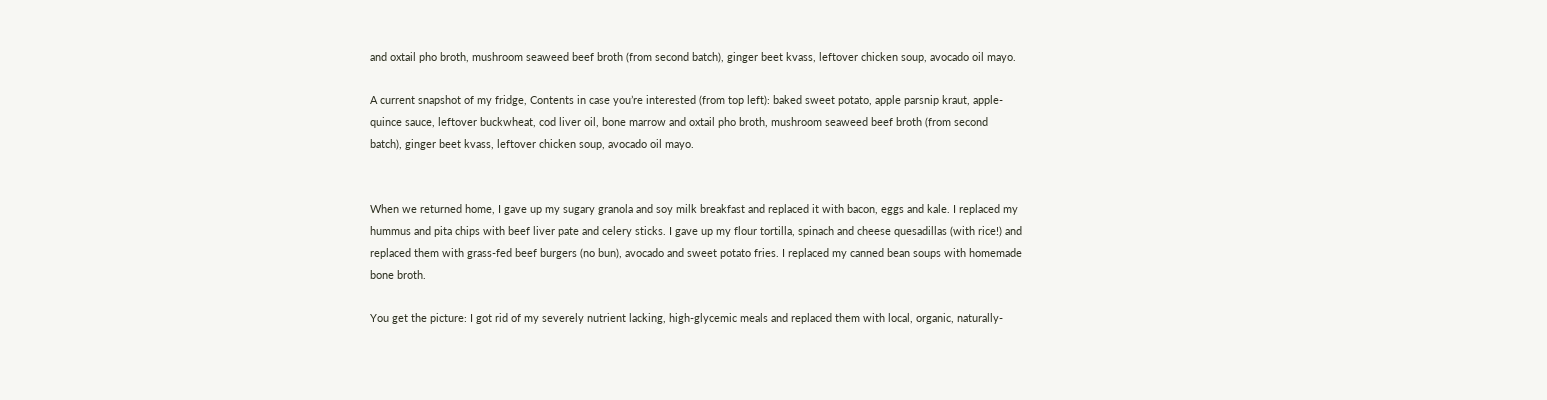and oxtail pho broth, mushroom seaweed beef broth (from second batch), ginger beet kvass, leftover chicken soup, avocado oil mayo.

A current snapshot of my fridge, Contents in case you’re interested (from top left): baked sweet potato, apple parsnip kraut, apple-quince sauce, leftover buckwheat, cod liver oil, bone marrow and oxtail pho broth, mushroom seaweed beef broth (from second batch), ginger beet kvass, leftover chicken soup, avocado oil mayo.


When we returned home, I gave up my sugary granola and soy milk breakfast and replaced it with bacon, eggs and kale. I replaced my hummus and pita chips with beef liver pate and celery sticks. I gave up my flour tortilla, spinach and cheese quesadillas (with rice!) and replaced them with grass-fed beef burgers (no bun), avocado and sweet potato fries. I replaced my canned bean soups with homemade bone broth.

You get the picture: I got rid of my severely nutrient lacking, high-glycemic meals and replaced them with local, organic, naturally-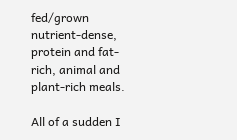fed/grown nutrient-dense, protein and fat-rich, animal and plant-rich meals.

All of a sudden I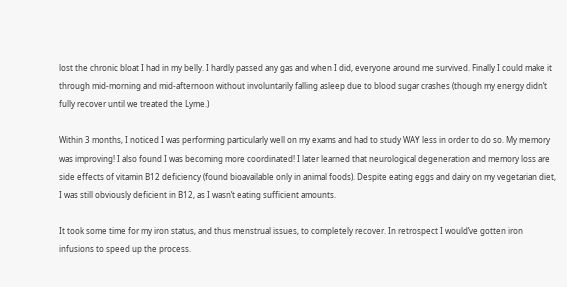lost the chronic bloat I had in my belly. I hardly passed any gas and when I did, everyone around me survived. Finally I could make it through mid-morning and mid-afternoon without involuntarily falling asleep due to blood sugar crashes (though my energy didn’t fully recover until we treated the Lyme.)

Within 3 months, I noticed I was performing particularly well on my exams and had to study WAY less in order to do so. My memory was improving! I also found I was becoming more coordinated! I later learned that neurological degeneration and memory loss are side effects of vitamin B12 deficiency (found bioavailable only in animal foods). Despite eating eggs and dairy on my vegetarian diet, I was still obviously deficient in B12, as I wasn’t eating sufficient amounts.

It took some time for my iron status, and thus menstrual issues, to completely recover. In retrospect I would’ve gotten iron infusions to speed up the process.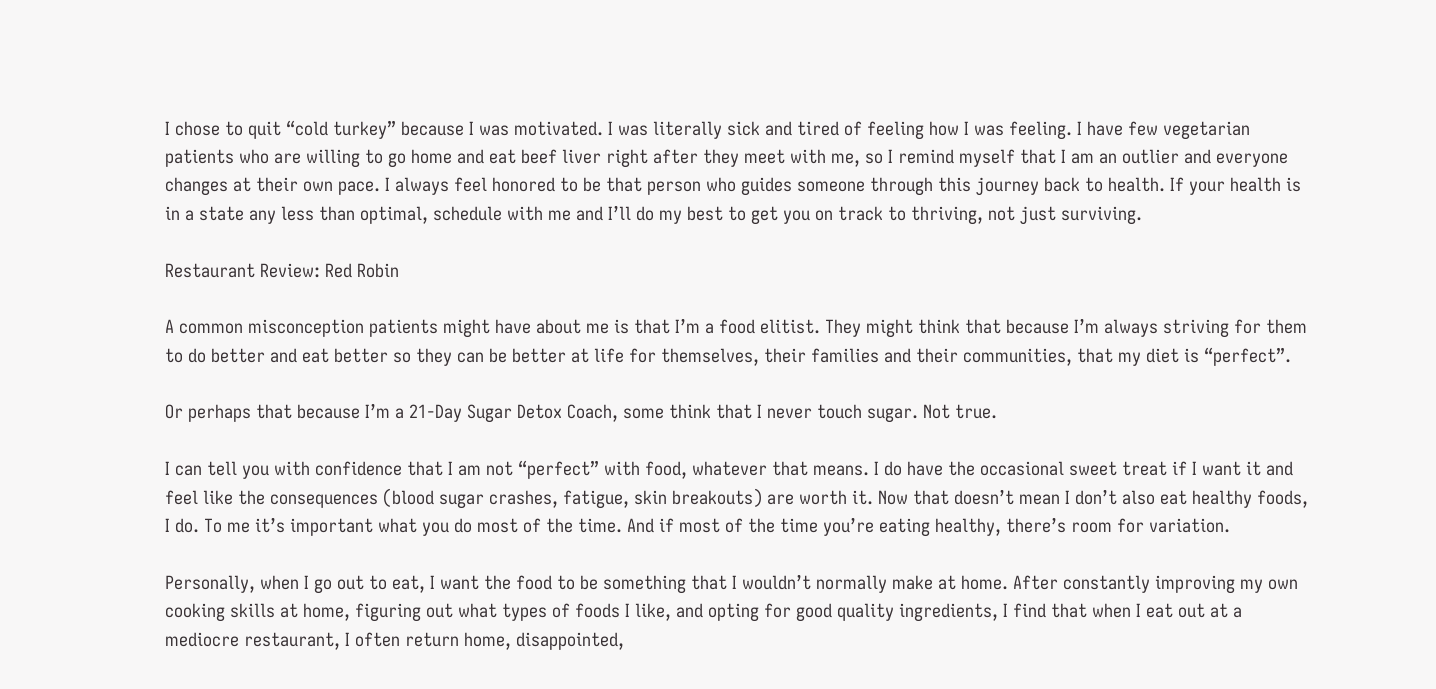I chose to quit “cold turkey” because I was motivated. I was literally sick and tired of feeling how I was feeling. I have few vegetarian patients who are willing to go home and eat beef liver right after they meet with me, so I remind myself that I am an outlier and everyone changes at their own pace. I always feel honored to be that person who guides someone through this journey back to health. If your health is in a state any less than optimal, schedule with me and I’ll do my best to get you on track to thriving, not just surviving.

Restaurant Review: Red Robin

A common misconception patients might have about me is that I’m a food elitist. They might think that because I’m always striving for them to do better and eat better so they can be better at life for themselves, their families and their communities, that my diet is “perfect”.

Or perhaps that because I’m a 21-Day Sugar Detox Coach, some think that I never touch sugar. Not true.

I can tell you with confidence that I am not “perfect” with food, whatever that means. I do have the occasional sweet treat if I want it and feel like the consequences (blood sugar crashes, fatigue, skin breakouts) are worth it. Now that doesn’t mean I don’t also eat healthy foods, I do. To me it’s important what you do most of the time. And if most of the time you’re eating healthy, there’s room for variation.

Personally, when I go out to eat, I want the food to be something that I wouldn’t normally make at home. After constantly improving my own cooking skills at home, figuring out what types of foods I like, and opting for good quality ingredients, I find that when I eat out at a mediocre restaurant, I often return home, disappointed,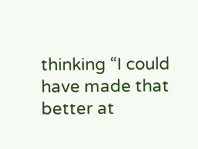thinking “I could have made that better at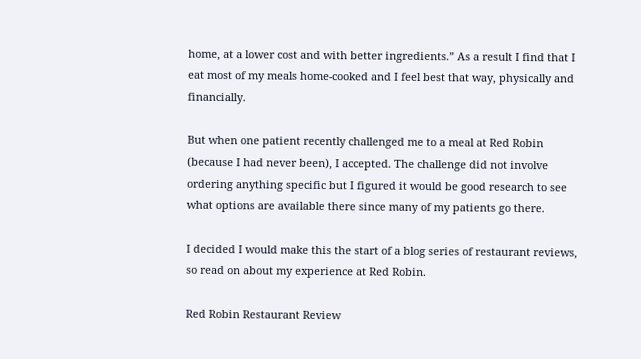home, at a lower cost and with better ingredients.” As a result I find that I eat most of my meals home-cooked and I feel best that way, physically and financially.

But when one patient recently challenged me to a meal at Red Robin (because I had never been), I accepted. The challenge did not involve ordering anything specific but I figured it would be good research to see what options are available there since many of my patients go there.

I decided I would make this the start of a blog series of restaurant reviews, so read on about my experience at Red Robin.

Red Robin Restaurant Review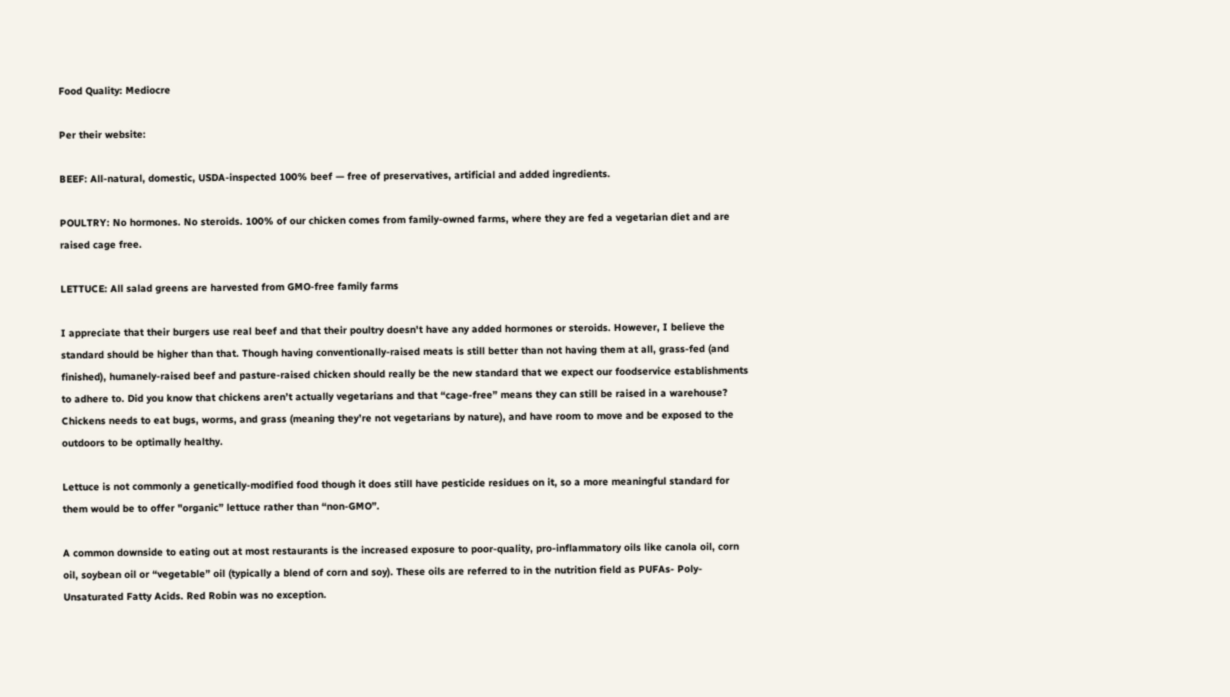Food Quality: Mediocre

Per their website:

BEEF: All-natural, domestic, USDA-inspected 100% beef — free of preservatives, artificial and added ingredients.

POULTRY: No hormones. No steroids. 100% of our chicken comes from family-owned farms, where they are fed a vegetarian diet and are raised cage free.

LETTUCE: All salad greens are harvested from GMO-free family farms

I appreciate that their burgers use real beef and that their poultry doesn't have any added hormones or steroids. However, I believe the standard should be higher than that. Though having conventionally-raised meats is still better than not having them at all, grass-fed (and finished), humanely-raised beef and pasture-raised chicken should really be the new standard that we expect our foodservice establishments to adhere to. Did you know that chickens aren’t actually vegetarians and that “cage-free” means they can still be raised in a warehouse? Chickens needs to eat bugs, worms, and grass (meaning they’re not vegetarians by nature), and have room to move and be exposed to the outdoors to be optimally healthy.

Lettuce is not commonly a genetically-modified food though it does still have pesticide residues on it, so a more meaningful standard for them would be to offer "organic” lettuce rather than “non-GMO”.

A common downside to eating out at most restaurants is the increased exposure to poor-quality, pro-inflammatory oils like canola oil, corn oil, soybean oil or “vegetable” oil (typically a blend of corn and soy). These oils are referred to in the nutrition field as PUFAs- Poly-Unsaturated Fatty Acids. Red Robin was no exception.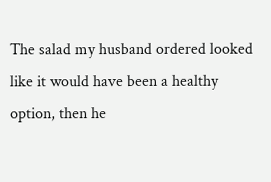The salad my husband ordered looked like it would have been a healthy option, then he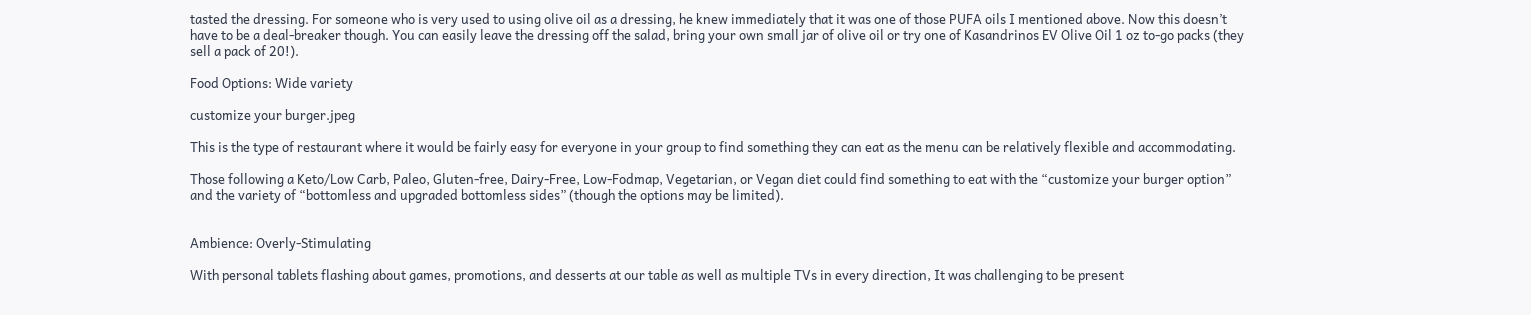tasted the dressing. For someone who is very used to using olive oil as a dressing, he knew immediately that it was one of those PUFA oils I mentioned above. Now this doesn’t have to be a deal-breaker though. You can easily leave the dressing off the salad, bring your own small jar of olive oil or try one of Kasandrinos EV Olive Oil 1 oz to-go packs (they sell a pack of 20!).

Food Options: Wide variety

customize your burger.jpeg

This is the type of restaurant where it would be fairly easy for everyone in your group to find something they can eat as the menu can be relatively flexible and accommodating.

Those following a Keto/Low Carb, Paleo, Gluten-free, Dairy-Free, Low-Fodmap, Vegetarian, or Vegan diet could find something to eat with the “customize your burger option” and the variety of “bottomless and upgraded bottomless sides” (though the options may be limited).


Ambience: Overly-Stimulating

With personal tablets flashing about games, promotions, and desserts at our table as well as multiple TVs in every direction, It was challenging to be present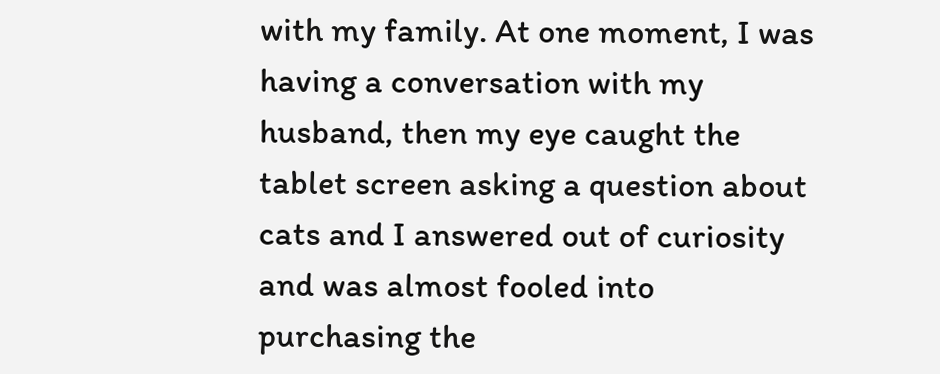with my family. At one moment, I was having a conversation with my husband, then my eye caught the tablet screen asking a question about cats and I answered out of curiosity and was almost fooled into purchasing the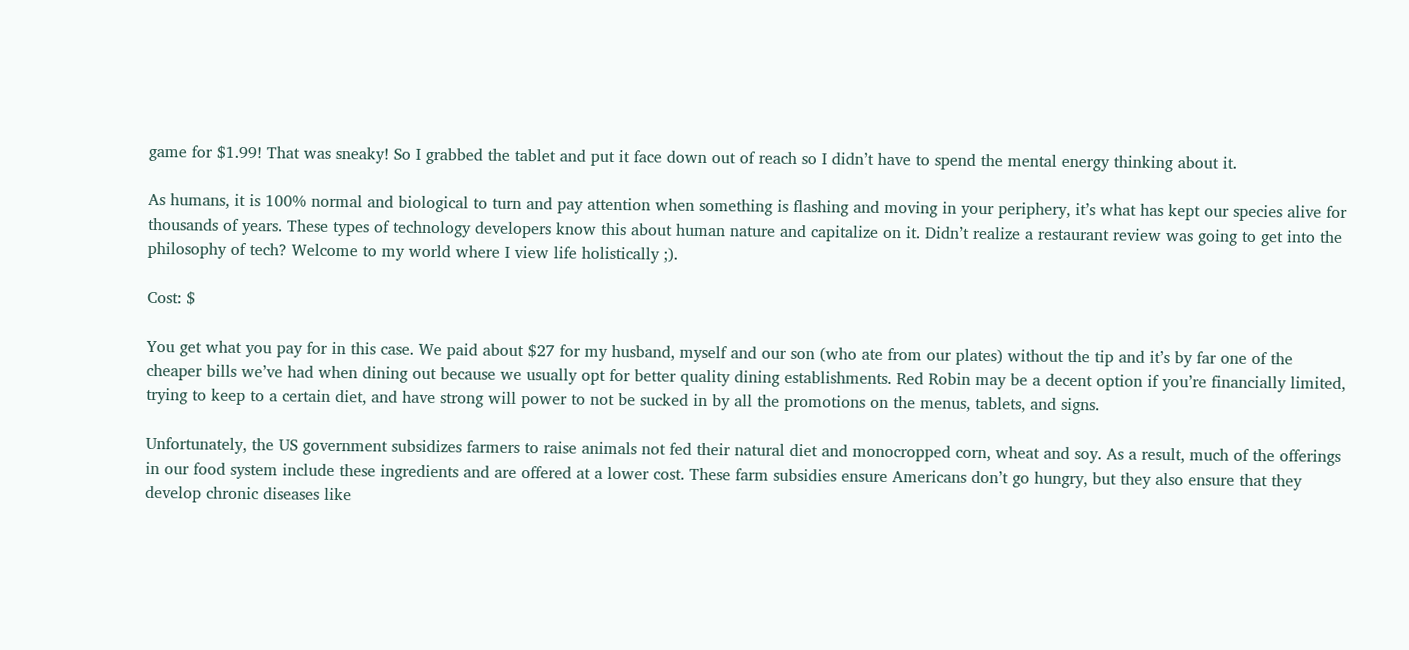game for $1.99! That was sneaky! So I grabbed the tablet and put it face down out of reach so I didn’t have to spend the mental energy thinking about it.

As humans, it is 100% normal and biological to turn and pay attention when something is flashing and moving in your periphery, it’s what has kept our species alive for thousands of years. These types of technology developers know this about human nature and capitalize on it. Didn’t realize a restaurant review was going to get into the philosophy of tech? Welcome to my world where I view life holistically ;).

Cost: $

You get what you pay for in this case. We paid about $27 for my husband, myself and our son (who ate from our plates) without the tip and it’s by far one of the cheaper bills we’ve had when dining out because we usually opt for better quality dining establishments. Red Robin may be a decent option if you’re financially limited, trying to keep to a certain diet, and have strong will power to not be sucked in by all the promotions on the menus, tablets, and signs.

Unfortunately, the US government subsidizes farmers to raise animals not fed their natural diet and monocropped corn, wheat and soy. As a result, much of the offerings in our food system include these ingredients and are offered at a lower cost. These farm subsidies ensure Americans don’t go hungry, but they also ensure that they develop chronic diseases like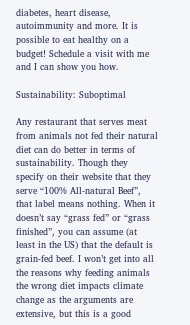diabetes, heart disease, autoimmunity and more. It is possible to eat healthy on a budget! Schedule a visit with me and I can show you how.

Sustainability: Suboptimal

Any restaurant that serves meat from animals not fed their natural diet can do better in terms of sustainability. Though they specify on their website that they serve “100% All-natural Beef”, that label means nothing. When it doesn’t say “grass fed” or “grass finished”, you can assume (at least in the US) that the default is grain-fed beef. I won’t get into all the reasons why feeding animals the wrong diet impacts climate change as the arguments are extensive, but this is a good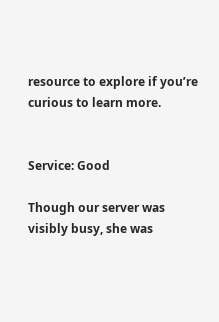resource to explore if you’re curious to learn more.


Service: Good

Though our server was visibly busy, she was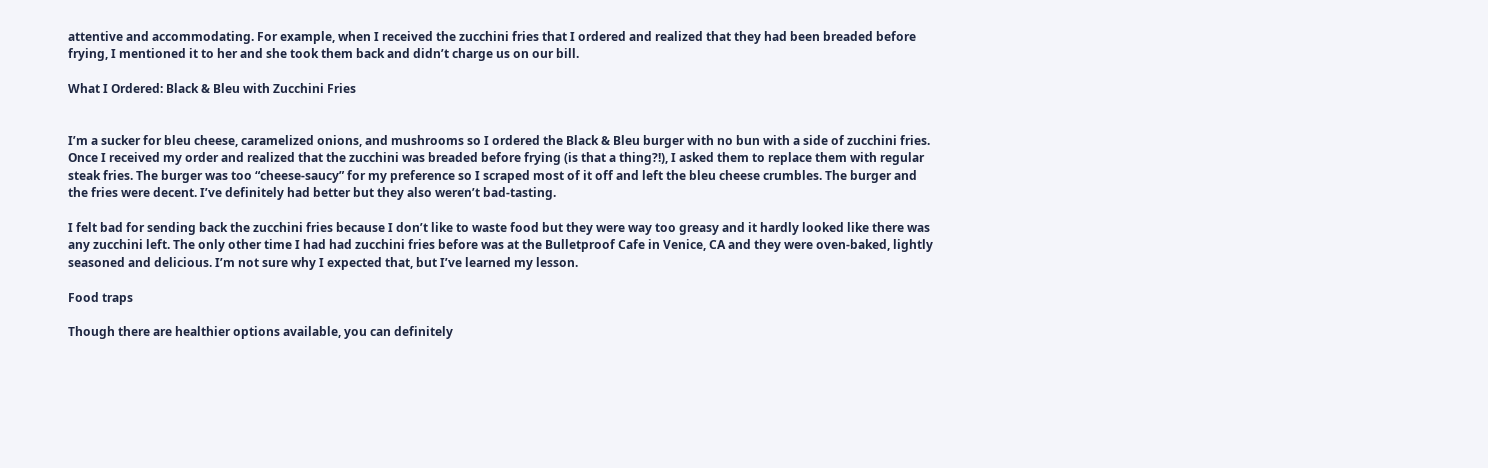attentive and accommodating. For example, when I received the zucchini fries that I ordered and realized that they had been breaded before frying, I mentioned it to her and she took them back and didn’t charge us on our bill.

What I Ordered: Black & Bleu with Zucchini Fries


I’m a sucker for bleu cheese, caramelized onions, and mushrooms so I ordered the Black & Bleu burger with no bun with a side of zucchini fries. Once I received my order and realized that the zucchini was breaded before frying (is that a thing?!), I asked them to replace them with regular steak fries. The burger was too “cheese-saucy” for my preference so I scraped most of it off and left the bleu cheese crumbles. The burger and the fries were decent. I’ve definitely had better but they also weren’t bad-tasting.

I felt bad for sending back the zucchini fries because I don’t like to waste food but they were way too greasy and it hardly looked like there was any zucchini left. The only other time I had had zucchini fries before was at the Bulletproof Cafe in Venice, CA and they were oven-baked, lightly seasoned and delicious. I’m not sure why I expected that, but I’ve learned my lesson.

Food traps

Though there are healthier options available, you can definitely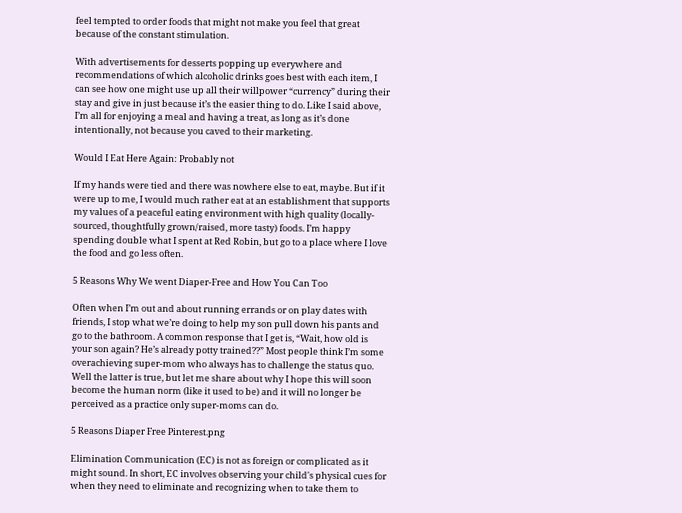feel tempted to order foods that might not make you feel that great because of the constant stimulation.

With advertisements for desserts popping up everywhere and recommendations of which alcoholic drinks goes best with each item, I can see how one might use up all their willpower “currency” during their stay and give in just because it’s the easier thing to do. Like I said above, I’m all for enjoying a meal and having a treat, as long as it’s done intentionally, not because you caved to their marketing.

Would I Eat Here Again: Probably not

If my hands were tied and there was nowhere else to eat, maybe. But if it were up to me, I would much rather eat at an establishment that supports my values of a peaceful eating environment with high quality (locally-sourced, thoughtfully grown/raised, more tasty) foods. I’m happy spending double what I spent at Red Robin, but go to a place where I love the food and go less often.

5 Reasons Why We went Diaper-Free and How You Can Too

Often when I’m out and about running errands or on play dates with friends, I stop what we’re doing to help my son pull down his pants and go to the bathroom. A common response that I get is, “Wait, how old is your son again? He’s already potty trained??” Most people think I’m some overachieving super-mom who always has to challenge the status quo. Well the latter is true, but let me share about why I hope this will soon become the human norm (like it used to be) and it will no longer be perceived as a practice only super-moms can do.

5 Reasons Diaper Free Pinterest.png

Elimination Communication (EC) is not as foreign or complicated as it might sound. In short, EC involves observing your child's physical cues for when they need to eliminate and recognizing when to take them to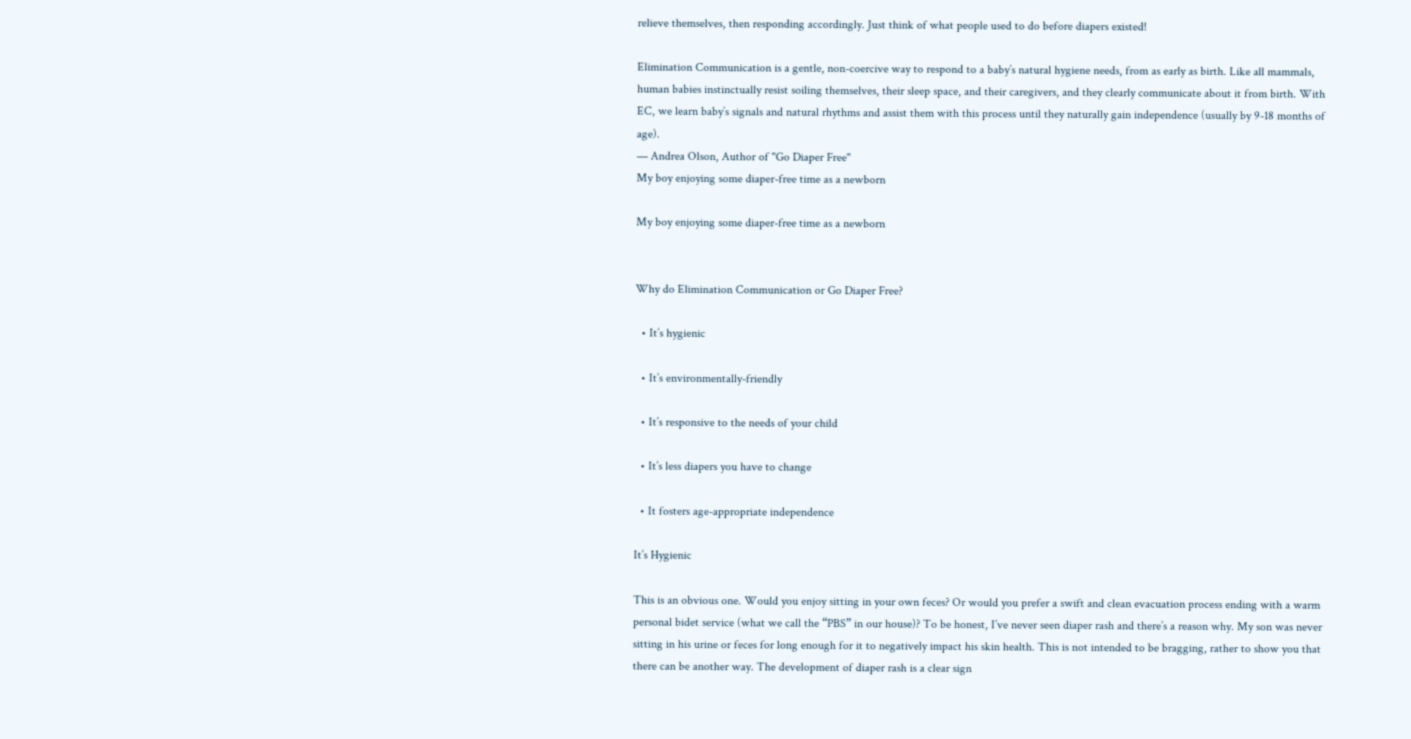relieve themselves, then responding accordingly. Just think of what people used to do before diapers existed!

Elimination Communication is a gentle, non-coercive way to respond to a baby’s natural hygiene needs, from as early as birth. Like all mammals, human babies instinctually resist soiling themselves, their sleep space, and their caregivers, and they clearly communicate about it from birth. With EC, we learn baby’s signals and natural rhythms and assist them with this process until they naturally gain independence (usually by 9-18 months of age).
— Andrea Olson, Author of "Go Diaper Free"
My boy enjoying some diaper-free time as a newborn

My boy enjoying some diaper-free time as a newborn


Why do Elimination Communication or Go Diaper Free?

  • It’s hygienic

  • It’s environmentally-friendly

  • It’s responsive to the needs of your child

  • It’s less diapers you have to change

  • It fosters age-appropriate independence

It’s Hygienic

This is an obvious one. Would you enjoy sitting in your own feces? Or would you prefer a swift and clean evacuation process ending with a warm personal bidet service (what we call the “PBS” in our house)? To be honest, I’ve never seen diaper rash and there’s a reason why. My son was never sitting in his urine or feces for long enough for it to negatively impact his skin health. This is not intended to be bragging, rather to show you that there can be another way. The development of diaper rash is a clear sign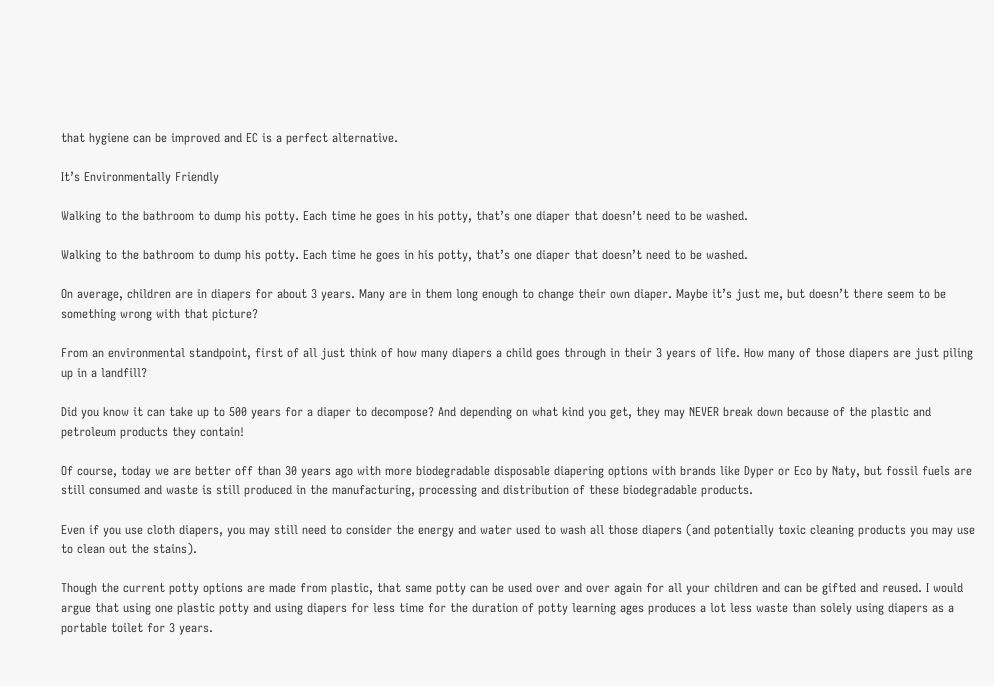that hygiene can be improved and EC is a perfect alternative.

It’s Environmentally Friendly

Walking to the bathroom to dump his potty. Each time he goes in his potty, that’s one diaper that doesn’t need to be washed.

Walking to the bathroom to dump his potty. Each time he goes in his potty, that’s one diaper that doesn’t need to be washed.

On average, children are in diapers for about 3 years. Many are in them long enough to change their own diaper. Maybe it’s just me, but doesn’t there seem to be something wrong with that picture?

From an environmental standpoint, first of all just think of how many diapers a child goes through in their 3 years of life. How many of those diapers are just piling up in a landfill?

Did you know it can take up to 500 years for a diaper to decompose? And depending on what kind you get, they may NEVER break down because of the plastic and petroleum products they contain!

Of course, today we are better off than 30 years ago with more biodegradable disposable diapering options with brands like Dyper or Eco by Naty, but fossil fuels are still consumed and waste is still produced in the manufacturing, processing and distribution of these biodegradable products.

Even if you use cloth diapers, you may still need to consider the energy and water used to wash all those diapers (and potentially toxic cleaning products you may use to clean out the stains).

Though the current potty options are made from plastic, that same potty can be used over and over again for all your children and can be gifted and reused. I would argue that using one plastic potty and using diapers for less time for the duration of potty learning ages produces a lot less waste than solely using diapers as a portable toilet for 3 years.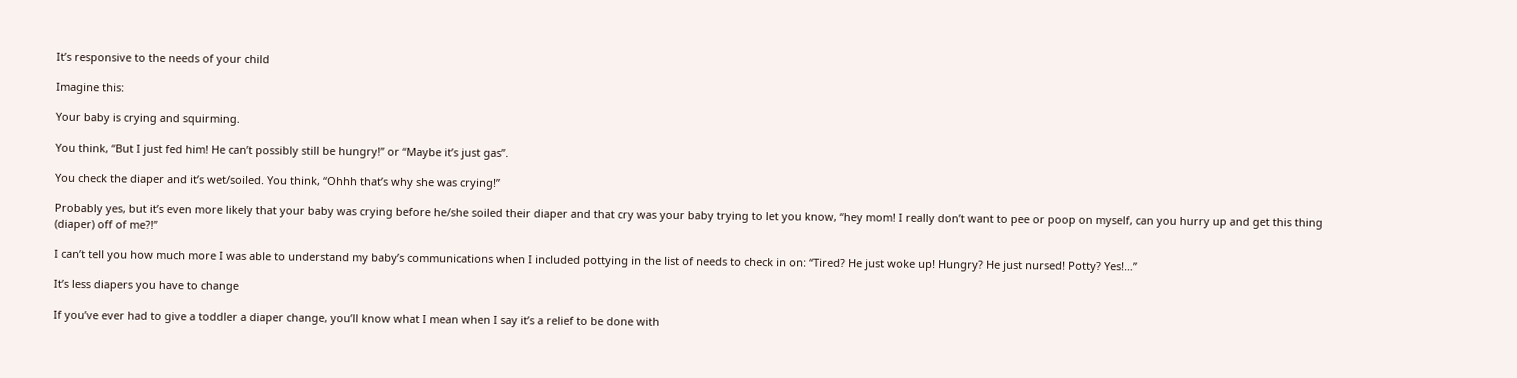It’s responsive to the needs of your child

Imagine this:

Your baby is crying and squirming.

You think, “But I just fed him! He can’t possibly still be hungry!” or “Maybe it’s just gas”.

You check the diaper and it’s wet/soiled. You think, “Ohhh that’s why she was crying!”

Probably yes, but it’s even more likely that your baby was crying before he/she soiled their diaper and that cry was your baby trying to let you know, “hey mom! I really don’t want to pee or poop on myself, can you hurry up and get this thing (diaper) off of me?!”

I can’t tell you how much more I was able to understand my baby’s communications when I included pottying in the list of needs to check in on: “Tired? He just woke up! Hungry? He just nursed! Potty? Yes!…”

It’s less diapers you have to change

If you’ve ever had to give a toddler a diaper change, you’ll know what I mean when I say it’s a relief to be done with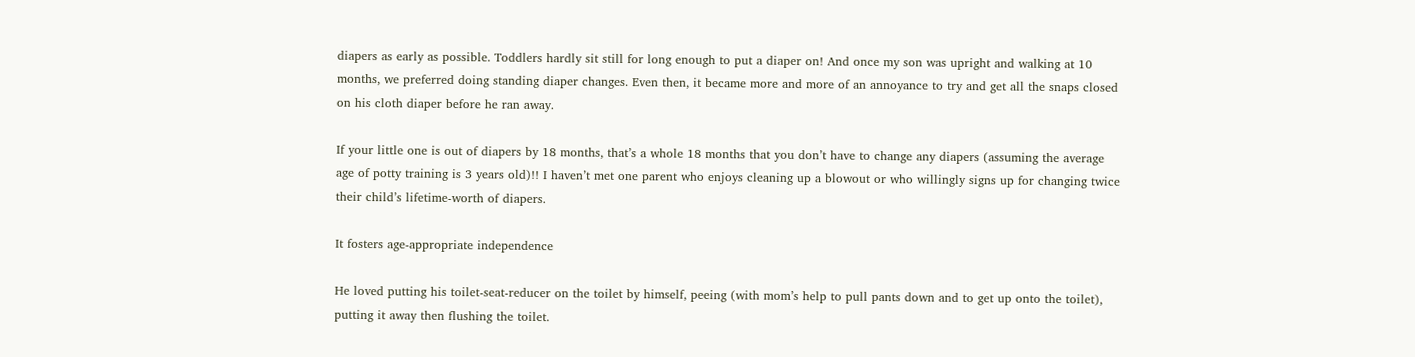diapers as early as possible. Toddlers hardly sit still for long enough to put a diaper on! And once my son was upright and walking at 10 months, we preferred doing standing diaper changes. Even then, it became more and more of an annoyance to try and get all the snaps closed on his cloth diaper before he ran away.

If your little one is out of diapers by 18 months, that’s a whole 18 months that you don’t have to change any diapers (assuming the average age of potty training is 3 years old)!! I haven’t met one parent who enjoys cleaning up a blowout or who willingly signs up for changing twice their child’s lifetime-worth of diapers.

It fosters age-appropriate independence

He loved putting his toilet-seat-reducer on the toilet by himself, peeing (with mom’s help to pull pants down and to get up onto the toilet), putting it away then flushing the toilet.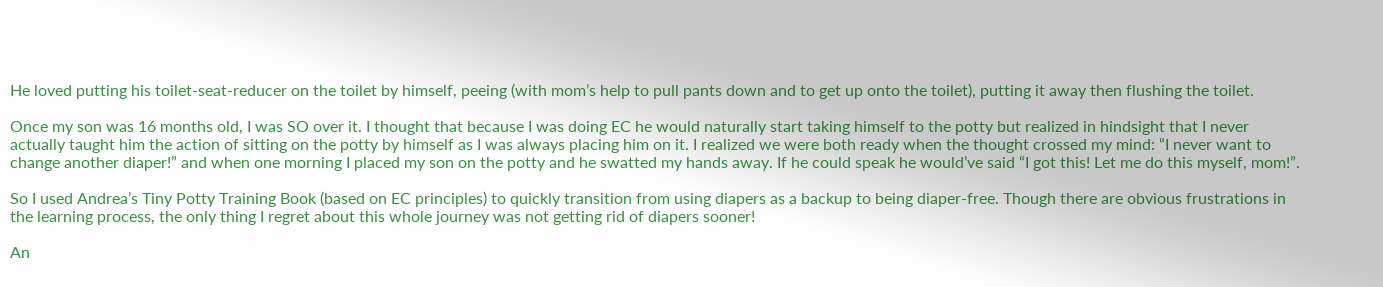He loved putting his toilet-seat-reducer on the toilet by himself, peeing (with mom’s help to pull pants down and to get up onto the toilet), putting it away then flushing the toilet.

Once my son was 16 months old, I was SO over it. I thought that because I was doing EC he would naturally start taking himself to the potty but realized in hindsight that I never actually taught him the action of sitting on the potty by himself as I was always placing him on it. I realized we were both ready when the thought crossed my mind: “I never want to change another diaper!” and when one morning I placed my son on the potty and he swatted my hands away. If he could speak he would’ve said “I got this! Let me do this myself, mom!”.

So I used Andrea’s Tiny Potty Training Book (based on EC principles) to quickly transition from using diapers as a backup to being diaper-free. Though there are obvious frustrations in the learning process, the only thing I regret about this whole journey was not getting rid of diapers sooner!

An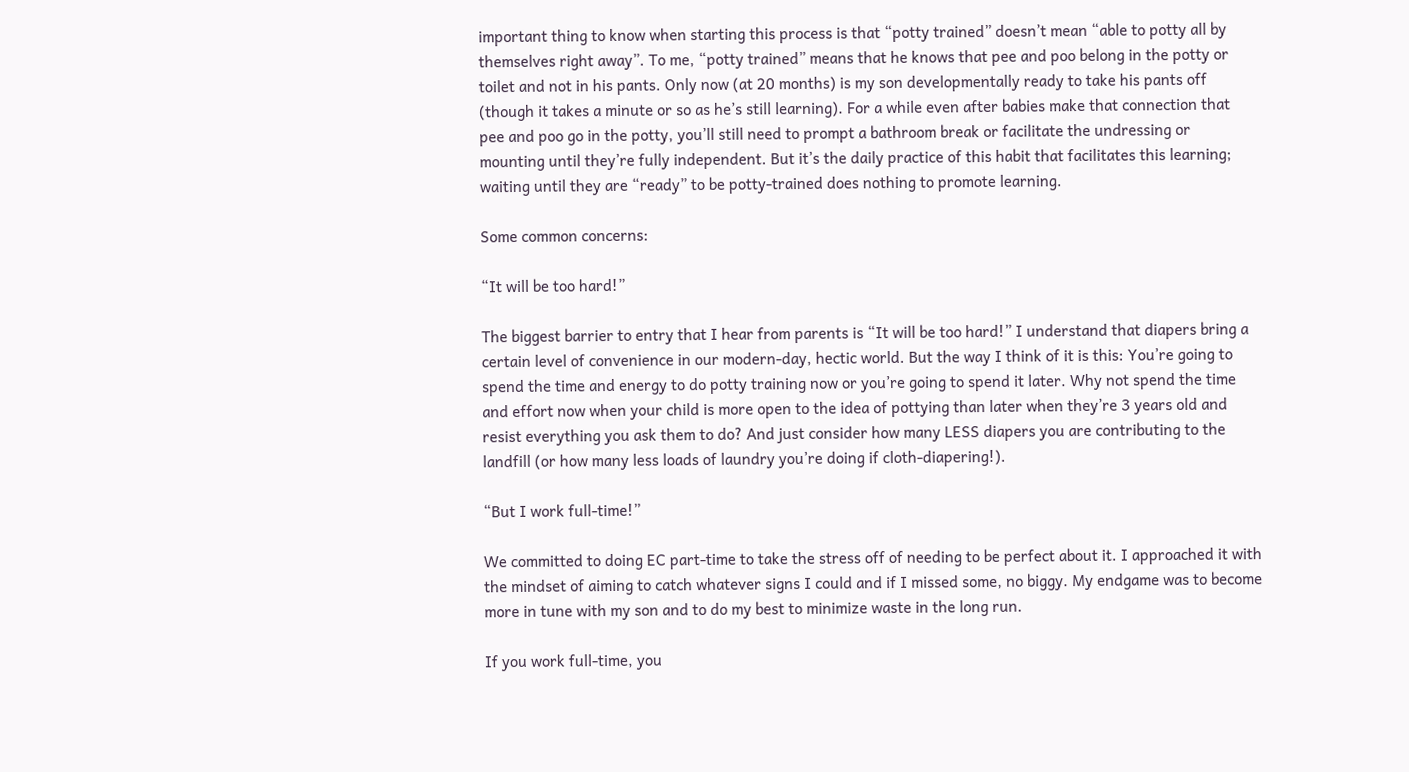important thing to know when starting this process is that “potty trained” doesn’t mean “able to potty all by themselves right away”. To me, “potty trained” means that he knows that pee and poo belong in the potty or toilet and not in his pants. Only now (at 20 months) is my son developmentally ready to take his pants off (though it takes a minute or so as he’s still learning). For a while even after babies make that connection that pee and poo go in the potty, you’ll still need to prompt a bathroom break or facilitate the undressing or mounting until they’re fully independent. But it’s the daily practice of this habit that facilitates this learning; waiting until they are “ready” to be potty-trained does nothing to promote learning.

Some common concerns:

“It will be too hard!”

The biggest barrier to entry that I hear from parents is “It will be too hard!” I understand that diapers bring a certain level of convenience in our modern-day, hectic world. But the way I think of it is this: You’re going to spend the time and energy to do potty training now or you’re going to spend it later. Why not spend the time and effort now when your child is more open to the idea of pottying than later when they’re 3 years old and resist everything you ask them to do? And just consider how many LESS diapers you are contributing to the landfill (or how many less loads of laundry you’re doing if cloth-diapering!).

“But I work full-time!”

We committed to doing EC part-time to take the stress off of needing to be perfect about it. I approached it with the mindset of aiming to catch whatever signs I could and if I missed some, no biggy. My endgame was to become more in tune with my son and to do my best to minimize waste in the long run.

If you work full-time, you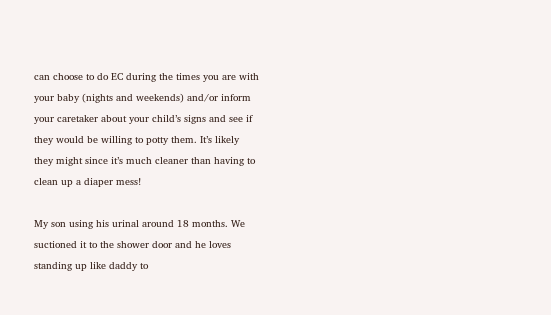can choose to do EC during the times you are with your baby (nights and weekends) and/or inform your caretaker about your child’s signs and see if they would be willing to potty them. It’s likely they might since it’s much cleaner than having to clean up a diaper mess!

My son using his urinal around 18 months. We suctioned it to the shower door and he loves standing up like daddy to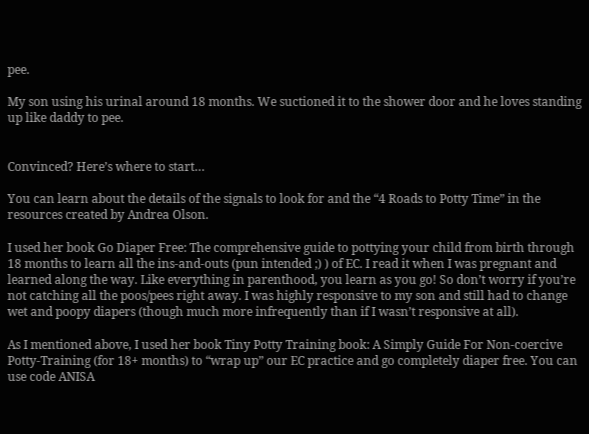pee.

My son using his urinal around 18 months. We suctioned it to the shower door and he loves standing up like daddy to pee.


Convinced? Here’s where to start…

You can learn about the details of the signals to look for and the “4 Roads to Potty Time” in the resources created by Andrea Olson.

I used her book Go Diaper Free: The comprehensive guide to pottying your child from birth through 18 months to learn all the ins-and-outs (pun intended ;) ) of EC. I read it when I was pregnant and learned along the way. Like everything in parenthood, you learn as you go! So don’t worry if you’re not catching all the poos/pees right away. I was highly responsive to my son and still had to change wet and poopy diapers (though much more infrequently than if I wasn’t responsive at all).

As I mentioned above, I used her book Tiny Potty Training book: A Simply Guide For Non-coercive Potty-Training (for 18+ months) to “wrap up” our EC practice and go completely diaper free. You can use code ANISA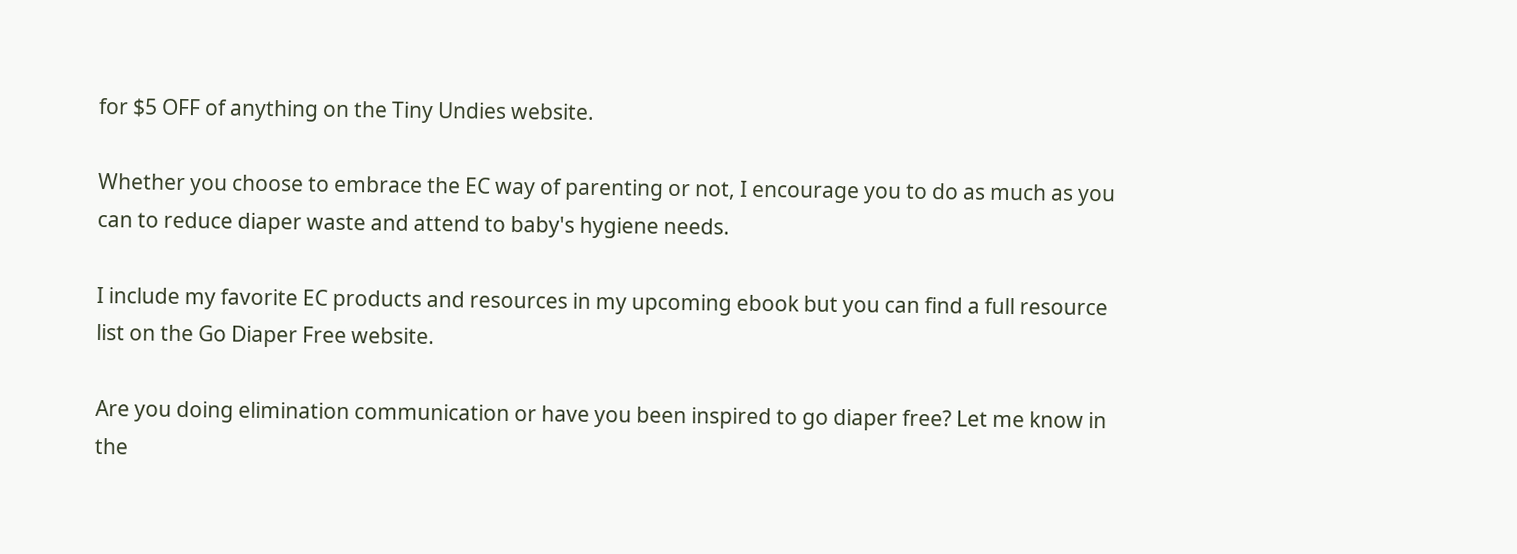for $5 OFF of anything on the Tiny Undies website.

Whether you choose to embrace the EC way of parenting or not, I encourage you to do as much as you can to reduce diaper waste and attend to baby's hygiene needs.

I include my favorite EC products and resources in my upcoming ebook but you can find a full resource list on the Go Diaper Free website.

Are you doing elimination communication or have you been inspired to go diaper free? Let me know in the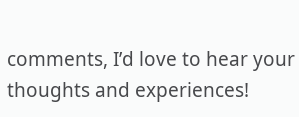comments, I’d love to hear your thoughts and experiences!